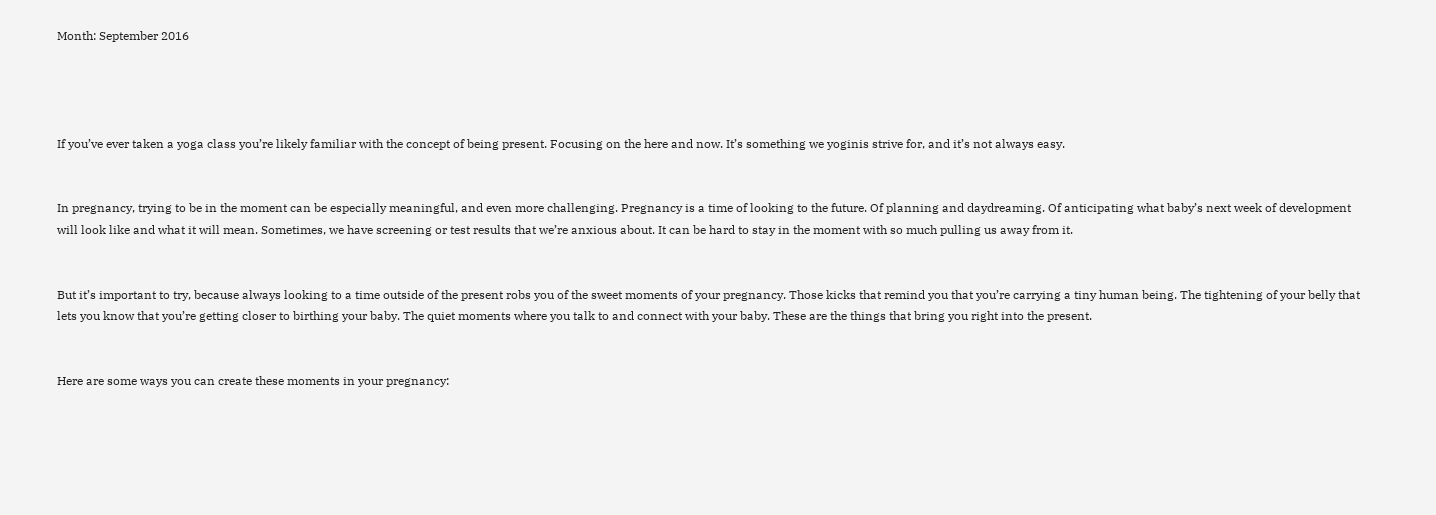Month: September 2016




If you’ve ever taken a yoga class you’re likely familiar with the concept of being present. Focusing on the here and now. It’s something we yoginis strive for, and it’s not always easy.


In pregnancy, trying to be in the moment can be especially meaningful, and even more challenging. Pregnancy is a time of looking to the future. Of planning and daydreaming. Of anticipating what baby’s next week of development will look like and what it will mean. Sometimes, we have screening or test results that we’re anxious about. It can be hard to stay in the moment with so much pulling us away from it.


But it’s important to try, because always looking to a time outside of the present robs you of the sweet moments of your pregnancy. Those kicks that remind you that you’re carrying a tiny human being. The tightening of your belly that lets you know that you’re getting closer to birthing your baby. The quiet moments where you talk to and connect with your baby. These are the things that bring you right into the present.


Here are some ways you can create these moments in your pregnancy: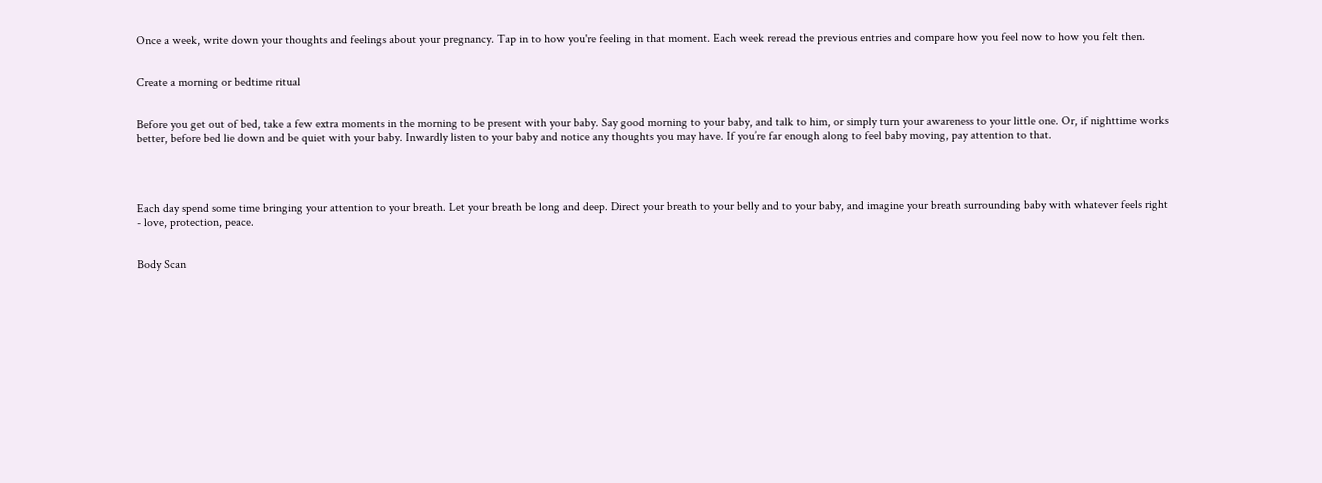Once a week, write down your thoughts and feelings about your pregnancy. Tap in to how you're feeling in that moment. Each week reread the previous entries and compare how you feel now to how you felt then.


Create a morning or bedtime ritual


Before you get out of bed, take a few extra moments in the morning to be present with your baby. Say good morning to your baby, and talk to him, or simply turn your awareness to your little one. Or, if nighttime works better, before bed lie down and be quiet with your baby. Inwardly listen to your baby and notice any thoughts you may have. If you’re far enough along to feel baby moving, pay attention to that.




Each day spend some time bringing your attention to your breath. Let your breath be long and deep. Direct your breath to your belly and to your baby, and imagine your breath surrounding baby with whatever feels right - love, protection, peace.


Body Scan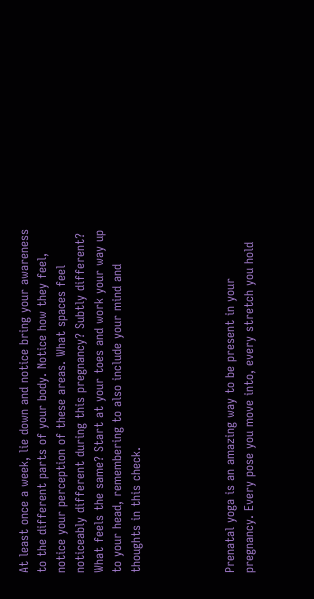At least once a week, lie down and notice bring your awareness to the different parts of your body. Notice how they feel, notice your perception of these areas. What spaces feel noticeably different during this pregnancy? Subtly different? What feels the same? Start at your toes and work your way up to your head, remembering to also include your mind and thoughts in this check.




Prenatal yoga is an amazing way to be present in your pregnancy. Every pose you move into, every stretch you hold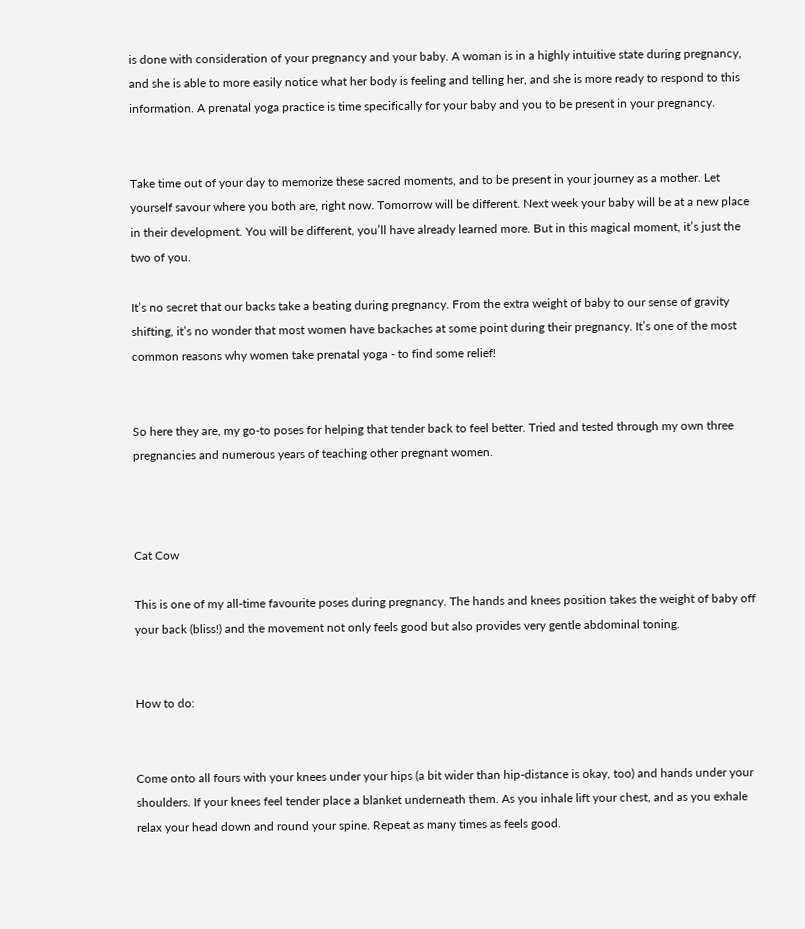is done with consideration of your pregnancy and your baby. A woman is in a highly intuitive state during pregnancy, and she is able to more easily notice what her body is feeling and telling her, and she is more ready to respond to this information. A prenatal yoga practice is time specifically for your baby and you to be present in your pregnancy.


Take time out of your day to memorize these sacred moments, and to be present in your journey as a mother. Let yourself savour where you both are, right now. Tomorrow will be different. Next week your baby will be at a new place in their development. You will be different, you’ll have already learned more. But in this magical moment, it’s just the two of you.

It’s no secret that our backs take a beating during pregnancy. From the extra weight of baby to our sense of gravity shifting, it’s no wonder that most women have backaches at some point during their pregnancy. It’s one of the most common reasons why women take prenatal yoga - to find some relief!


So here they are, my go-to poses for helping that tender back to feel better. Tried and tested through my own three pregnancies and numerous years of teaching other pregnant women.



Cat Cow

This is one of my all-time favourite poses during pregnancy. The hands and knees position takes the weight of baby off your back (bliss!) and the movement not only feels good but also provides very gentle abdominal toning.


How to do:


Come onto all fours with your knees under your hips (a bit wider than hip-distance is okay, too) and hands under your shoulders. If your knees feel tender place a blanket underneath them. As you inhale lift your chest, and as you exhale relax your head down and round your spine. Repeat as many times as feels good.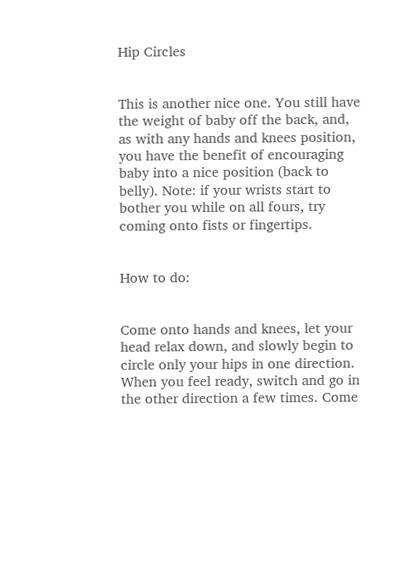Hip Circles


This is another nice one. You still have the weight of baby off the back, and, as with any hands and knees position, you have the benefit of encouraging baby into a nice position (back to belly). Note: if your wrists start to bother you while on all fours, try coming onto fists or fingertips.


How to do:


Come onto hands and knees, let your head relax down, and slowly begin to circle only your hips in one direction. When you feel ready, switch and go in the other direction a few times. Come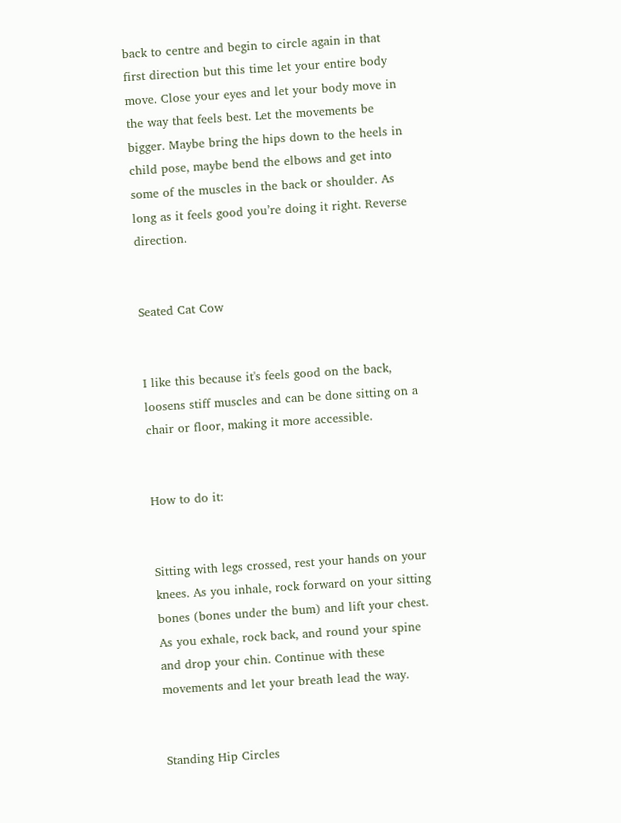back to centre and begin to circle again in that first direction but this time let your entire body move. Close your eyes and let your body move in the way that feels best. Let the movements be bigger. Maybe bring the hips down to the heels in child pose, maybe bend the elbows and get into some of the muscles in the back or shoulder. As long as it feels good you’re doing it right. Reverse direction.


Seated Cat Cow


I like this because it's feels good on the back, loosens stiff muscles and can be done sitting on a chair or floor, making it more accessible.


How to do it:


Sitting with legs crossed, rest your hands on your knees. As you inhale, rock forward on your sitting bones (bones under the bum) and lift your chest. As you exhale, rock back, and round your spine and drop your chin. Continue with these movements and let your breath lead the way.


Standing Hip Circles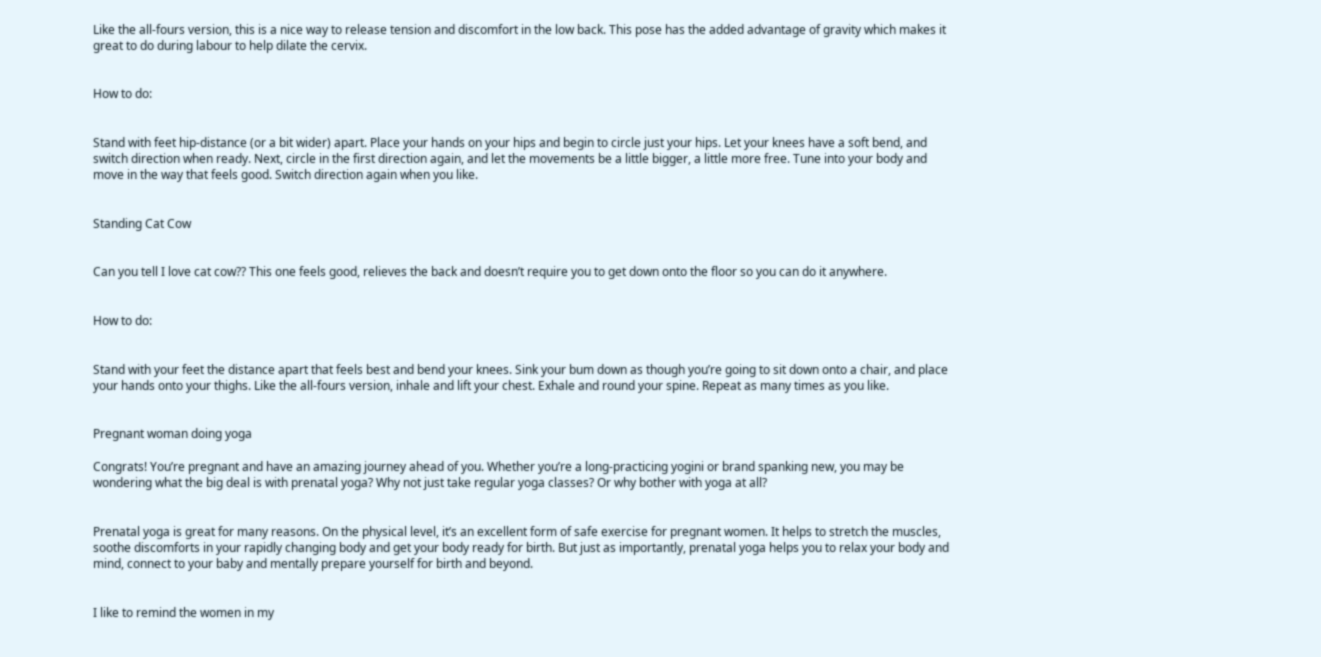Like the all-fours version, this is a nice way to release tension and discomfort in the low back. This pose has the added advantage of gravity which makes it great to do during labour to help dilate the cervix.


How to do:


Stand with feet hip-distance (or a bit wider) apart. Place your hands on your hips and begin to circle just your hips. Let your knees have a soft bend, and switch direction when ready. Next, circle in the first direction again, and let the movements be a little bigger, a little more free. Tune into your body and move in the way that feels good. Switch direction again when you like.


Standing Cat Cow


Can you tell I love cat cow?? This one feels good, relieves the back and doesn’t require you to get down onto the floor so you can do it anywhere.


How to do:


Stand with your feet the distance apart that feels best and bend your knees. Sink your bum down as though you’re going to sit down onto a chair, and place your hands onto your thighs. Like the all-fours version, inhale and lift your chest. Exhale and round your spine. Repeat as many times as you like.


Pregnant woman doing yoga

Congrats! You’re pregnant and have an amazing journey ahead of you. Whether you’re a long-practicing yogini or brand spanking new, you may be wondering what the big deal is with prenatal yoga? Why not just take regular yoga classes? Or why bother with yoga at all?


Prenatal yoga is great for many reasons. On the physical level, it’s an excellent form of safe exercise for pregnant women. It helps to stretch the muscles, soothe discomforts in your rapidly changing body and get your body ready for birth. But just as importantly, prenatal yoga helps you to relax your body and mind, connect to your baby and mentally prepare yourself for birth and beyond.


I like to remind the women in my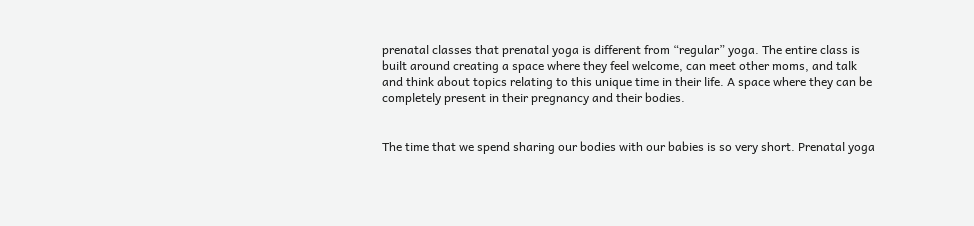prenatal classes that prenatal yoga is different from “regular” yoga. The entire class is built around creating a space where they feel welcome, can meet other moms, and talk and think about topics relating to this unique time in their life. A space where they can be completely present in their pregnancy and their bodies.


The time that we spend sharing our bodies with our babies is so very short. Prenatal yoga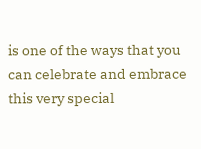is one of the ways that you can celebrate and embrace this very special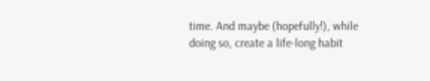time. And maybe (hopefully!), while doing so, create a life-long habit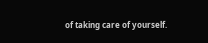of taking care of yourself.